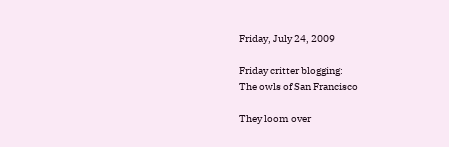Friday, July 24, 2009

Friday critter blogging:
The owls of San Francisco

They loom over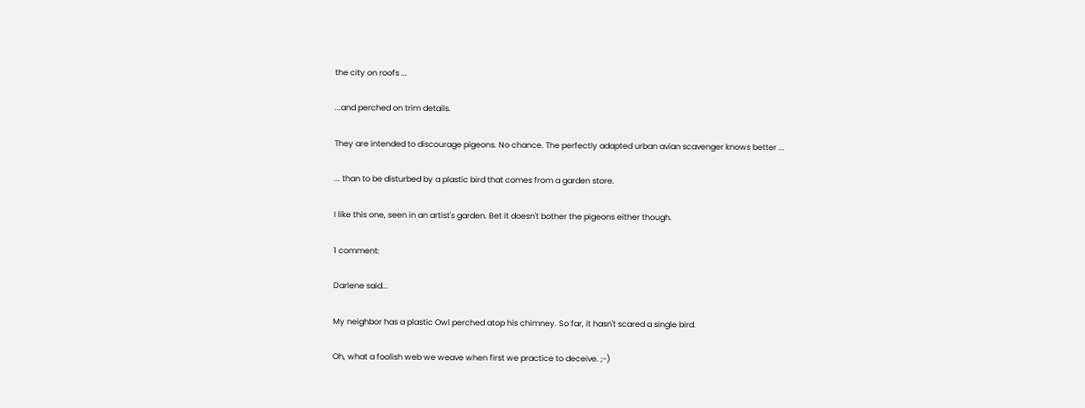the city on roofs ...

...and perched on trim details.

They are intended to discourage pigeons. No chance. The perfectly adapted urban avian scavenger knows better ...

... than to be disturbed by a plastic bird that comes from a garden store.

I like this one, seen in an artist's garden. Bet it doesn't bother the pigeons either though.

1 comment:

Darlene said...

My neighbor has a plastic Owl perched atop his chimney. So far, it hasn't scared a single bird.

Oh, what a foolish web we weave when first we practice to deceive. ;-)